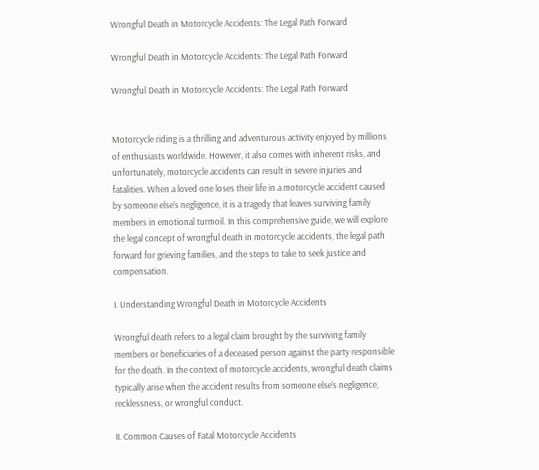Wrongful Death in Motorcycle Accidents: The Legal Path Forward

Wrongful Death in Motorcycle Accidents: The Legal Path Forward

Wrongful Death in Motorcycle Accidents: The Legal Path Forward


Motorcycle riding is a thrilling and adventurous activity enjoyed by millions of enthusiasts worldwide. However, it also comes with inherent risks, and unfortunately, motorcycle accidents can result in severe injuries and fatalities. When a loved one loses their life in a motorcycle accident caused by someone else’s negligence, it is a tragedy that leaves surviving family members in emotional turmoil. In this comprehensive guide, we will explore the legal concept of wrongful death in motorcycle accidents, the legal path forward for grieving families, and the steps to take to seek justice and compensation.

I. Understanding Wrongful Death in Motorcycle Accidents

Wrongful death refers to a legal claim brought by the surviving family members or beneficiaries of a deceased person against the party responsible for the death. In the context of motorcycle accidents, wrongful death claims typically arise when the accident results from someone else’s negligence, recklessness, or wrongful conduct.

II. Common Causes of Fatal Motorcycle Accidents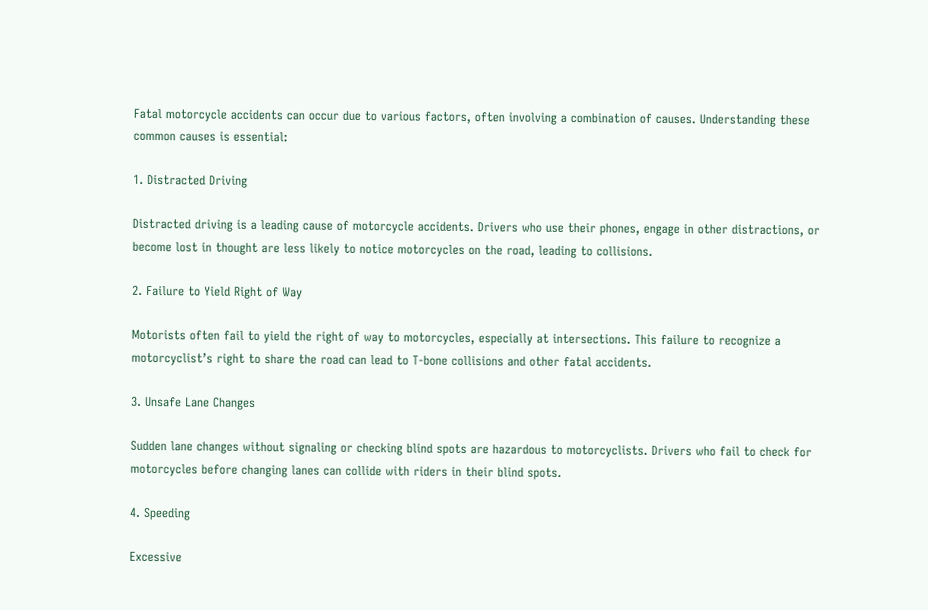Fatal motorcycle accidents can occur due to various factors, often involving a combination of causes. Understanding these common causes is essential:

1. Distracted Driving

Distracted driving is a leading cause of motorcycle accidents. Drivers who use their phones, engage in other distractions, or become lost in thought are less likely to notice motorcycles on the road, leading to collisions.

2. Failure to Yield Right of Way

Motorists often fail to yield the right of way to motorcycles, especially at intersections. This failure to recognize a motorcyclist’s right to share the road can lead to T-bone collisions and other fatal accidents.

3. Unsafe Lane Changes

Sudden lane changes without signaling or checking blind spots are hazardous to motorcyclists. Drivers who fail to check for motorcycles before changing lanes can collide with riders in their blind spots.

4. Speeding

Excessive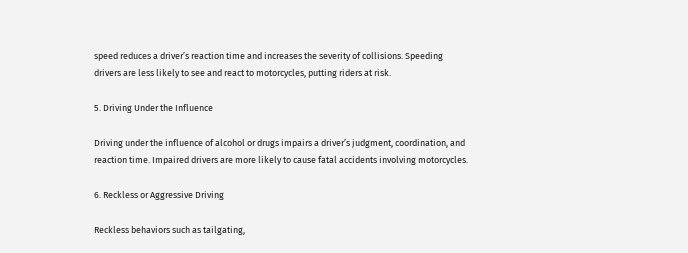speed reduces a driver’s reaction time and increases the severity of collisions. Speeding drivers are less likely to see and react to motorcycles, putting riders at risk.

5. Driving Under the Influence

Driving under the influence of alcohol or drugs impairs a driver’s judgment, coordination, and reaction time. Impaired drivers are more likely to cause fatal accidents involving motorcycles.

6. Reckless or Aggressive Driving

Reckless behaviors such as tailgating,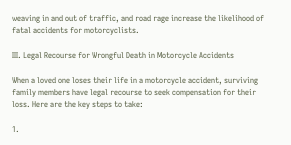weaving in and out of traffic, and road rage increase the likelihood of fatal accidents for motorcyclists.

III. Legal Recourse for Wrongful Death in Motorcycle Accidents

When a loved one loses their life in a motorcycle accident, surviving family members have legal recourse to seek compensation for their loss. Here are the key steps to take:

1.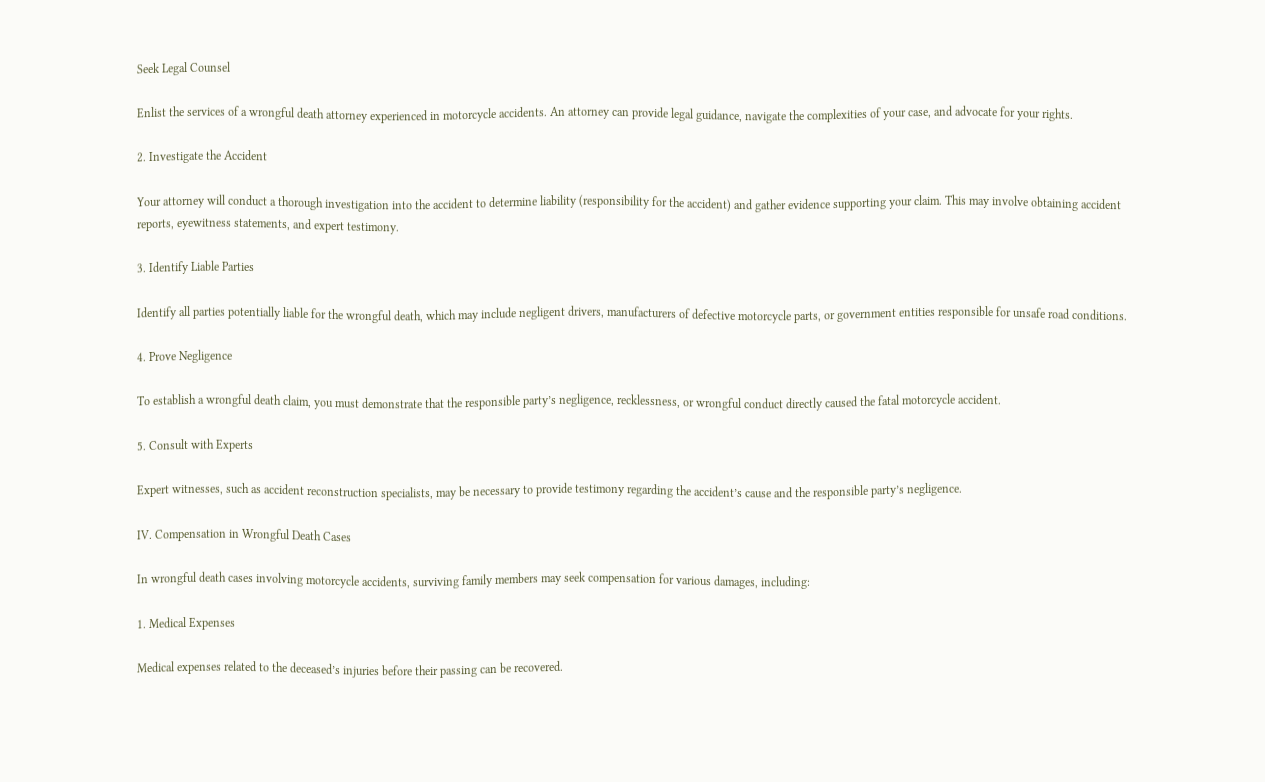Seek Legal Counsel

Enlist the services of a wrongful death attorney experienced in motorcycle accidents. An attorney can provide legal guidance, navigate the complexities of your case, and advocate for your rights.

2. Investigate the Accident

Your attorney will conduct a thorough investigation into the accident to determine liability (responsibility for the accident) and gather evidence supporting your claim. This may involve obtaining accident reports, eyewitness statements, and expert testimony.

3. Identify Liable Parties

Identify all parties potentially liable for the wrongful death, which may include negligent drivers, manufacturers of defective motorcycle parts, or government entities responsible for unsafe road conditions.

4. Prove Negligence

To establish a wrongful death claim, you must demonstrate that the responsible party’s negligence, recklessness, or wrongful conduct directly caused the fatal motorcycle accident.

5. Consult with Experts

Expert witnesses, such as accident reconstruction specialists, may be necessary to provide testimony regarding the accident’s cause and the responsible party’s negligence.

IV. Compensation in Wrongful Death Cases

In wrongful death cases involving motorcycle accidents, surviving family members may seek compensation for various damages, including:

1. Medical Expenses

Medical expenses related to the deceased’s injuries before their passing can be recovered.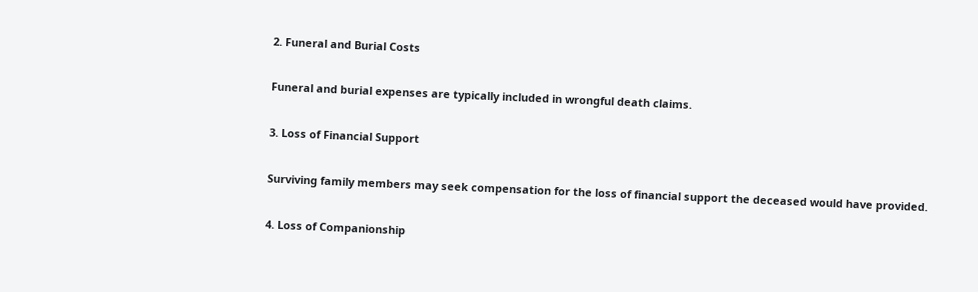2. Funeral and Burial Costs

Funeral and burial expenses are typically included in wrongful death claims.

3. Loss of Financial Support

Surviving family members may seek compensation for the loss of financial support the deceased would have provided.

4. Loss of Companionship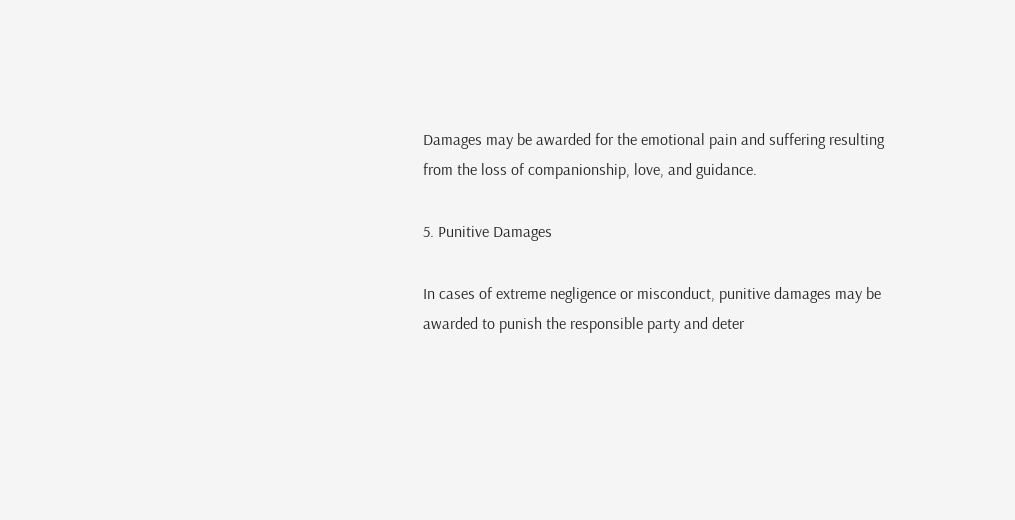Damages may be awarded for the emotional pain and suffering resulting from the loss of companionship, love, and guidance.

5. Punitive Damages

In cases of extreme negligence or misconduct, punitive damages may be awarded to punish the responsible party and deter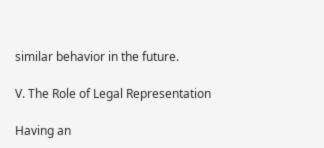similar behavior in the future.

V. The Role of Legal Representation

Having an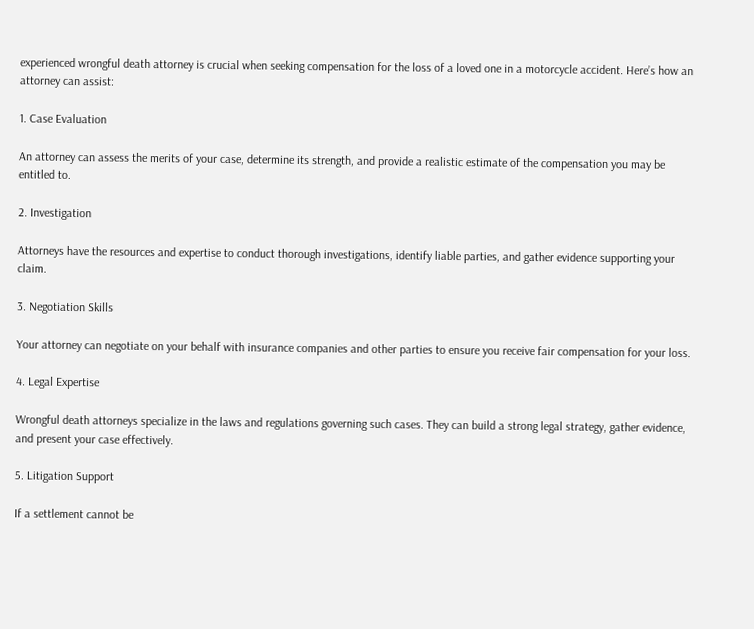experienced wrongful death attorney is crucial when seeking compensation for the loss of a loved one in a motorcycle accident. Here’s how an attorney can assist:

1. Case Evaluation

An attorney can assess the merits of your case, determine its strength, and provide a realistic estimate of the compensation you may be entitled to.

2. Investigation

Attorneys have the resources and expertise to conduct thorough investigations, identify liable parties, and gather evidence supporting your claim.

3. Negotiation Skills

Your attorney can negotiate on your behalf with insurance companies and other parties to ensure you receive fair compensation for your loss.

4. Legal Expertise

Wrongful death attorneys specialize in the laws and regulations governing such cases. They can build a strong legal strategy, gather evidence, and present your case effectively.

5. Litigation Support

If a settlement cannot be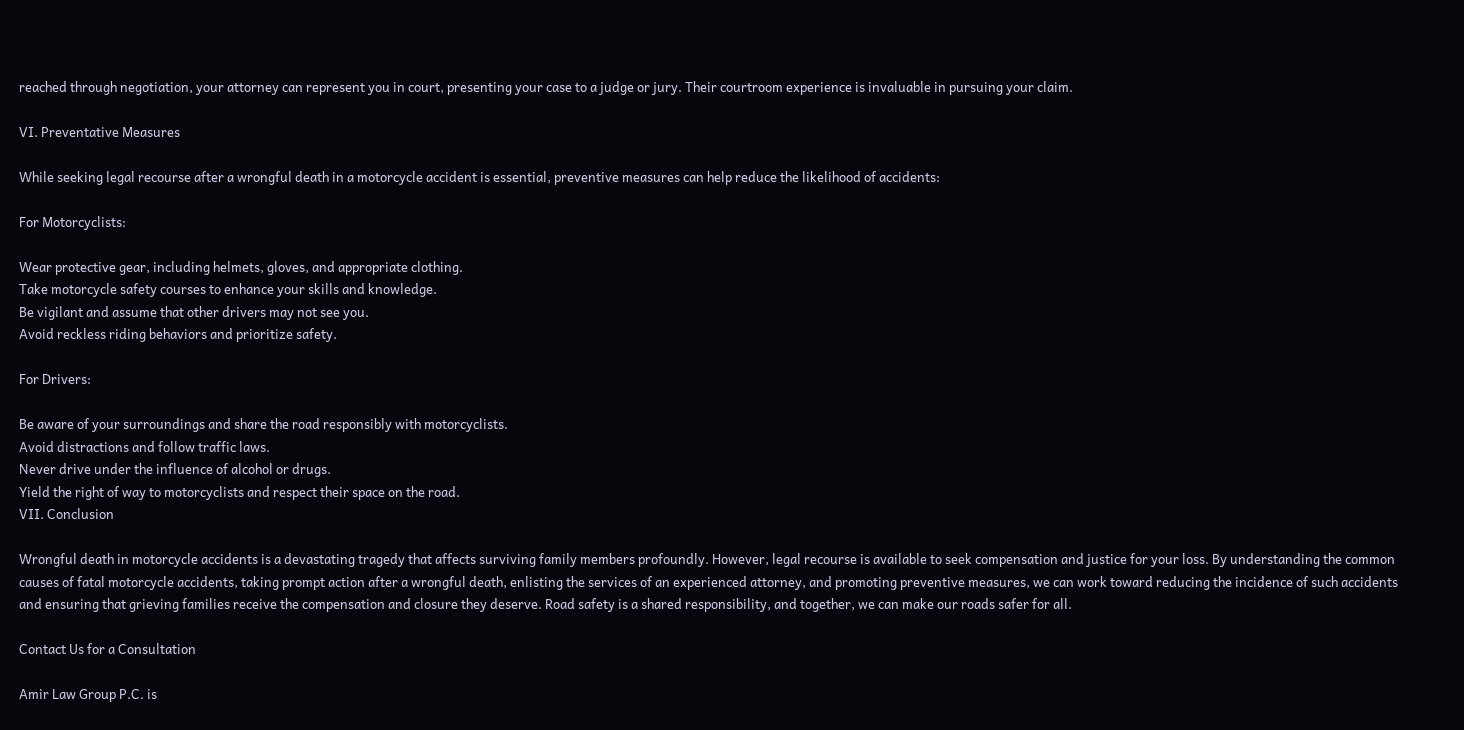reached through negotiation, your attorney can represent you in court, presenting your case to a judge or jury. Their courtroom experience is invaluable in pursuing your claim.

VI. Preventative Measures

While seeking legal recourse after a wrongful death in a motorcycle accident is essential, preventive measures can help reduce the likelihood of accidents:

For Motorcyclists:

Wear protective gear, including helmets, gloves, and appropriate clothing.
Take motorcycle safety courses to enhance your skills and knowledge.
Be vigilant and assume that other drivers may not see you.
Avoid reckless riding behaviors and prioritize safety.

For Drivers:

Be aware of your surroundings and share the road responsibly with motorcyclists.
Avoid distractions and follow traffic laws.
Never drive under the influence of alcohol or drugs.
Yield the right of way to motorcyclists and respect their space on the road.
VII. Conclusion

Wrongful death in motorcycle accidents is a devastating tragedy that affects surviving family members profoundly. However, legal recourse is available to seek compensation and justice for your loss. By understanding the common causes of fatal motorcycle accidents, taking prompt action after a wrongful death, enlisting the services of an experienced attorney, and promoting preventive measures, we can work toward reducing the incidence of such accidents and ensuring that grieving families receive the compensation and closure they deserve. Road safety is a shared responsibility, and together, we can make our roads safer for all.

Contact Us for a Consultation

Amir Law Group P.C. is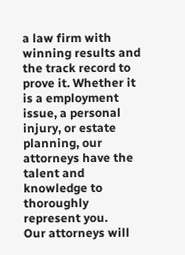a law firm with winning results and the track record to prove it. Whether it is a employment issue, a personal injury, or estate planning, our attorneys have the talent and knowledge to thoroughly represent you.
Our attorneys will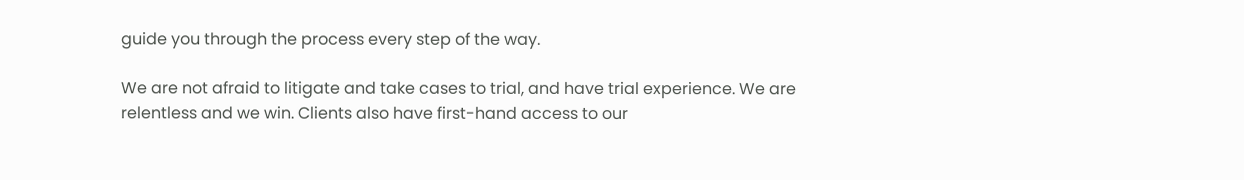guide you through the process every step of the way.

We are not afraid to litigate and take cases to trial, and have trial experience. We are relentless and we win. Clients also have first-hand access to our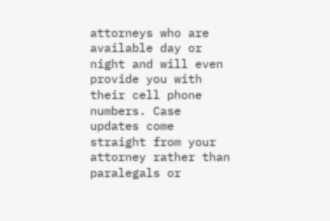attorneys who are available day or night and will even provide you with their cell phone numbers. Case updates come straight from your attorney rather than paralegals or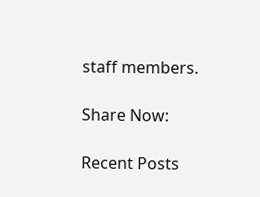staff members.

Share Now:

Recent Posts